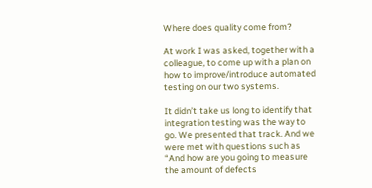Where does quality come from?

At work I was asked, together with a colleague, to come up with a plan on how to improve/introduce automated testing on our two systems.

It didn’t take us long to identify that integration testing was the way to go. We presented that track. And we were met with questions such as “And how are you going to measure the amount of defects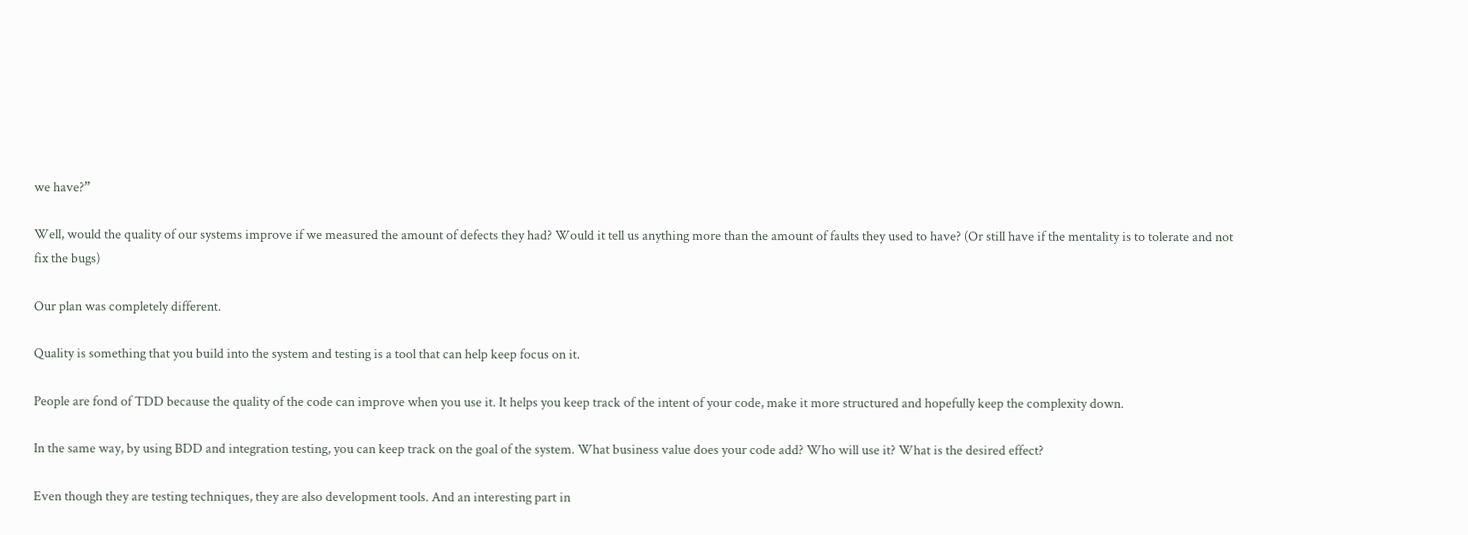we have?”

Well, would the quality of our systems improve if we measured the amount of defects they had? Would it tell us anything more than the amount of faults they used to have? (Or still have if the mentality is to tolerate and not fix the bugs)

Our plan was completely different.

Quality is something that you build into the system and testing is a tool that can help keep focus on it.

People are fond of TDD because the quality of the code can improve when you use it. It helps you keep track of the intent of your code, make it more structured and hopefully keep the complexity down.

In the same way, by using BDD and integration testing, you can keep track on the goal of the system. What business value does your code add? Who will use it? What is the desired effect?

Even though they are testing techniques, they are also development tools. And an interesting part in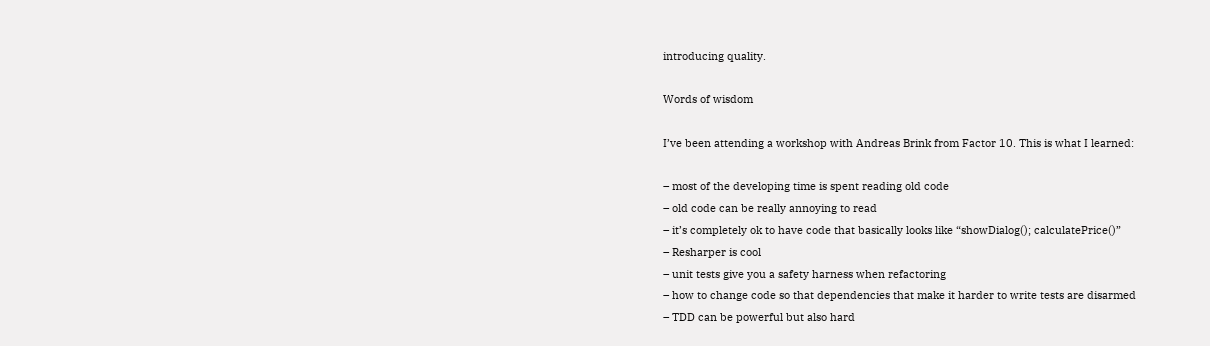introducing quality.

Words of wisdom

I’ve been attending a workshop with Andreas Brink from Factor 10. This is what I learned:

– most of the developing time is spent reading old code
– old code can be really annoying to read
– it’s completely ok to have code that basically looks like “showDialog(); calculatePrice()”
– Resharper is cool
– unit tests give you a safety harness when refactoring
– how to change code so that dependencies that make it harder to write tests are disarmed
– TDD can be powerful but also hard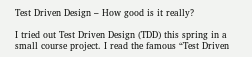Test Driven Design – How good is it really?

I tried out Test Driven Design (TDD) this spring in a small course project. I read the famous “Test Driven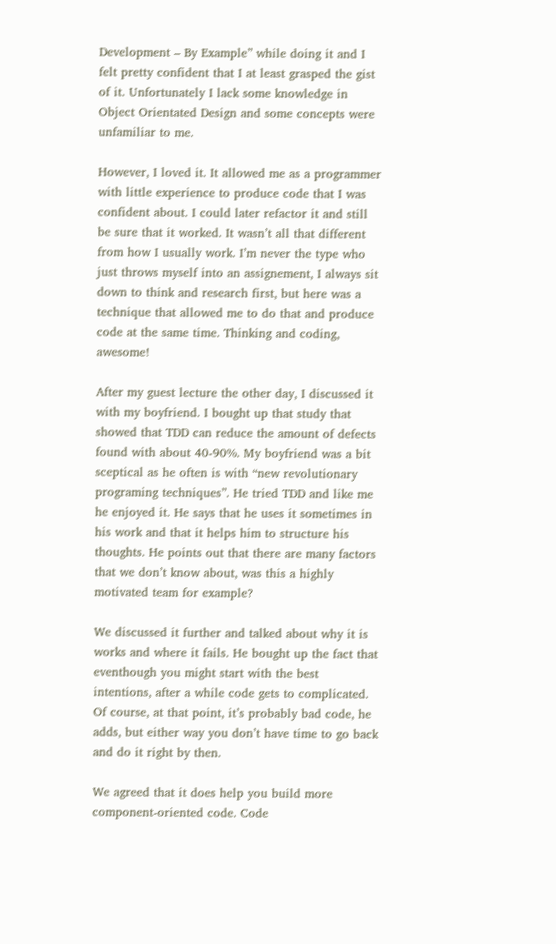Development – By Example” while doing it and I felt pretty confident that I at least grasped the gist of it. Unfortunately I lack some knowledge in Object Orientated Design and some concepts were unfamiliar to me.

However, I loved it. It allowed me as a programmer with little experience to produce code that I was confident about. I could later refactor it and still be sure that it worked. It wasn’t all that different from how I usually work. I’m never the type who just throws myself into an assignement, I always sit down to think and research first, but here was a technique that allowed me to do that and produce code at the same time. Thinking and coding, awesome!

After my guest lecture the other day, I discussed it with my boyfriend. I bought up that study that showed that TDD can reduce the amount of defects found with about 40-90%. My boyfriend was a bit sceptical as he often is with “new revolutionary programing techniques”. He tried TDD and like me he enjoyed it. He says that he uses it sometimes in his work and that it helps him to structure his thoughts. He points out that there are many factors that we don’t know about, was this a highly motivated team for example?

We discussed it further and talked about why it is works and where it fails. He bought up the fact that eventhough you might start with the best intentions, after a while code gets to complicated. Of course, at that point, it’s probably bad code, he adds, but either way you don’t have time to go back and do it right by then.

We agreed that it does help you build more component-oriented code. Code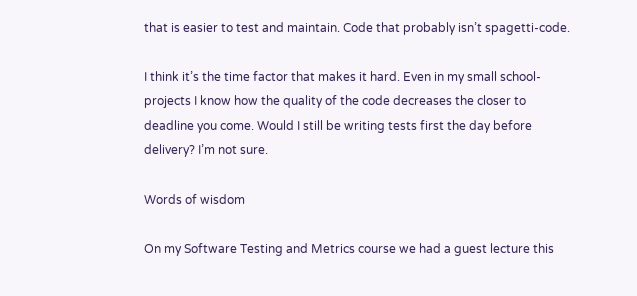that is easier to test and maintain. Code that probably isn’t spagetti-code.

I think it’s the time factor that makes it hard. Even in my small school-projects I know how the quality of the code decreases the closer to deadline you come. Would I still be writing tests first the day before delivery? I’m not sure.

Words of wisdom

On my Software Testing and Metrics course we had a guest lecture this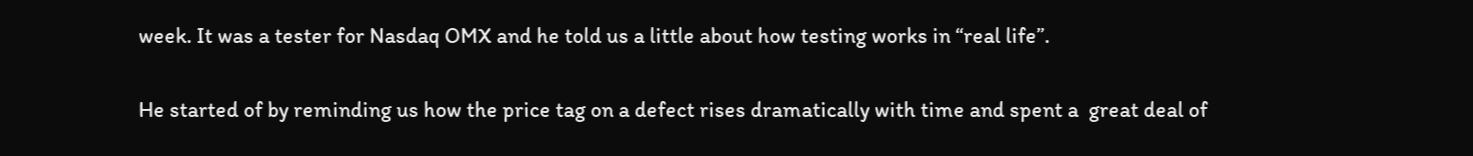week. It was a tester for Nasdaq OMX and he told us a little about how testing works in “real life”.

He started of by reminding us how the price tag on a defect rises dramatically with time and spent a  great deal of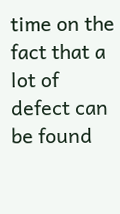time on the fact that a lot of defect can be found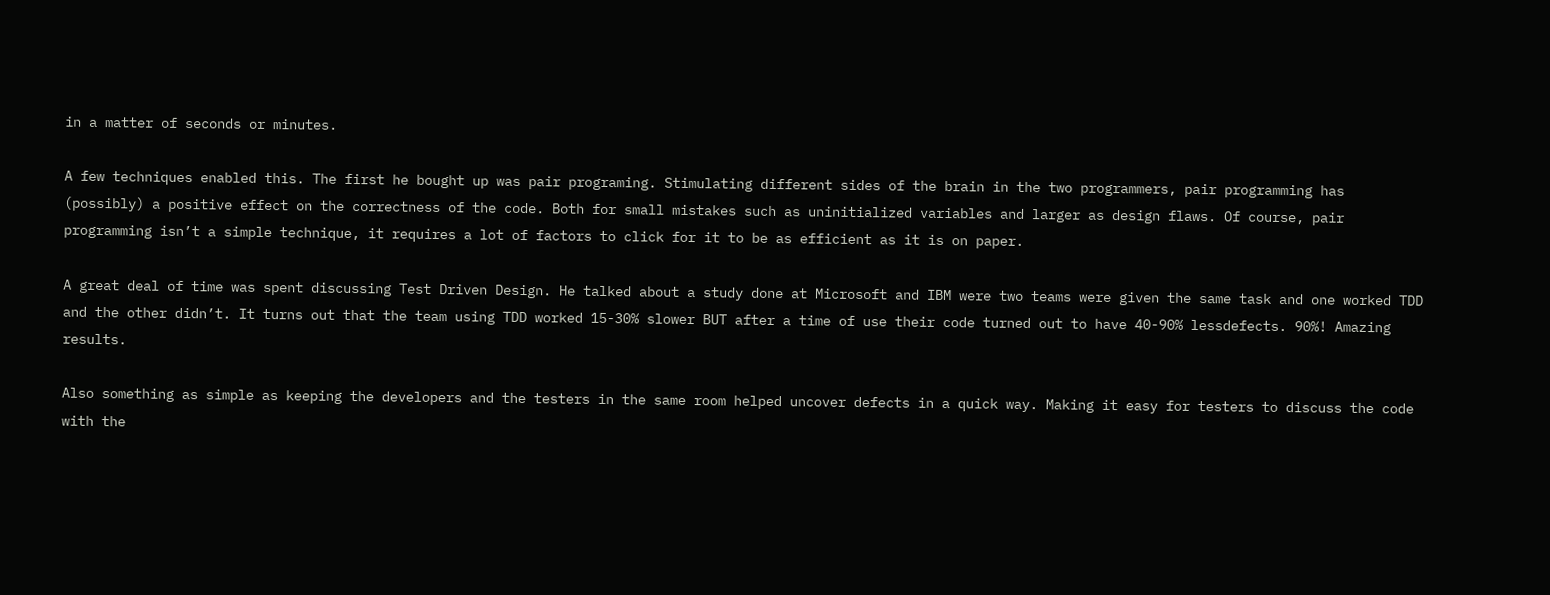in a matter of seconds or minutes.

A few techniques enabled this. The first he bought up was pair programing. Stimulating different sides of the brain in the two programmers, pair programming has (possibly) a positive effect on the correctness of the code. Both for small mistakes such as uninitialized variables and larger as design flaws. Of course, pair programming isn’t a simple technique, it requires a lot of factors to click for it to be as efficient as it is on paper.

A great deal of time was spent discussing Test Driven Design. He talked about a study done at Microsoft and IBM were two teams were given the same task and one worked TDD and the other didn’t. It turns out that the team using TDD worked 15-30% slower BUT after a time of use their code turned out to have 40-90% lessdefects. 90%! Amazing results.

Also something as simple as keeping the developers and the testers in the same room helped uncover defects in a quick way. Making it easy for testers to discuss the code with the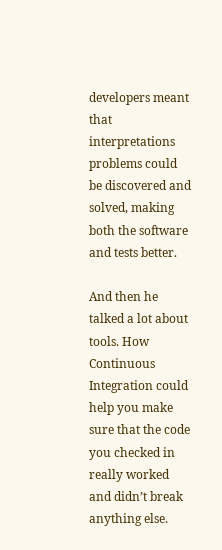developers meant that interpretations problems could be discovered and solved, making both the software and tests better.

And then he talked a lot about tools. How Continuous Integration could help you make sure that the code you checked in really worked and didn’t break anything else.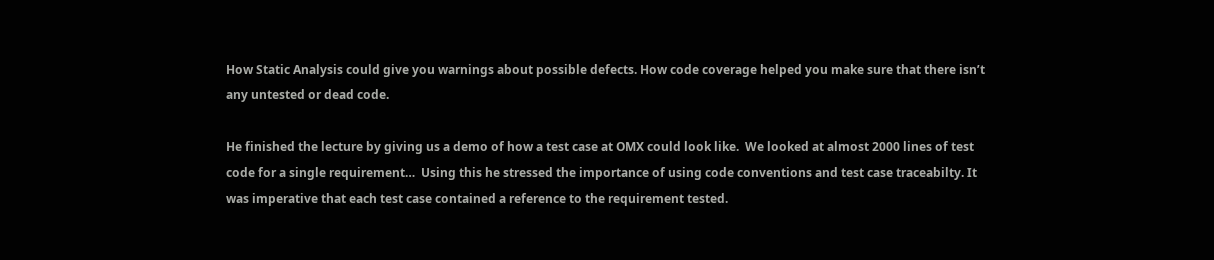How Static Analysis could give you warnings about possible defects. How code coverage helped you make sure that there isn’t any untested or dead code.

He finished the lecture by giving us a demo of how a test case at OMX could look like.  We looked at almost 2000 lines of test code for a single requirement…  Using this he stressed the importance of using code conventions and test case traceabilty. It was imperative that each test case contained a reference to the requirement tested.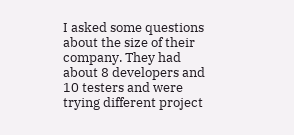I asked some questions about the size of their company. They had about 8 developers and 10 testers and were trying different project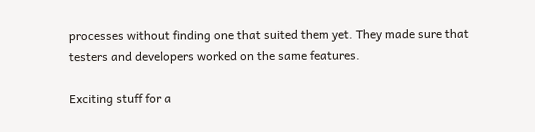processes without finding one that suited them yet. They made sure that testers and developers worked on the same features.

Exciting stuff for a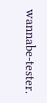wannabe-tester.